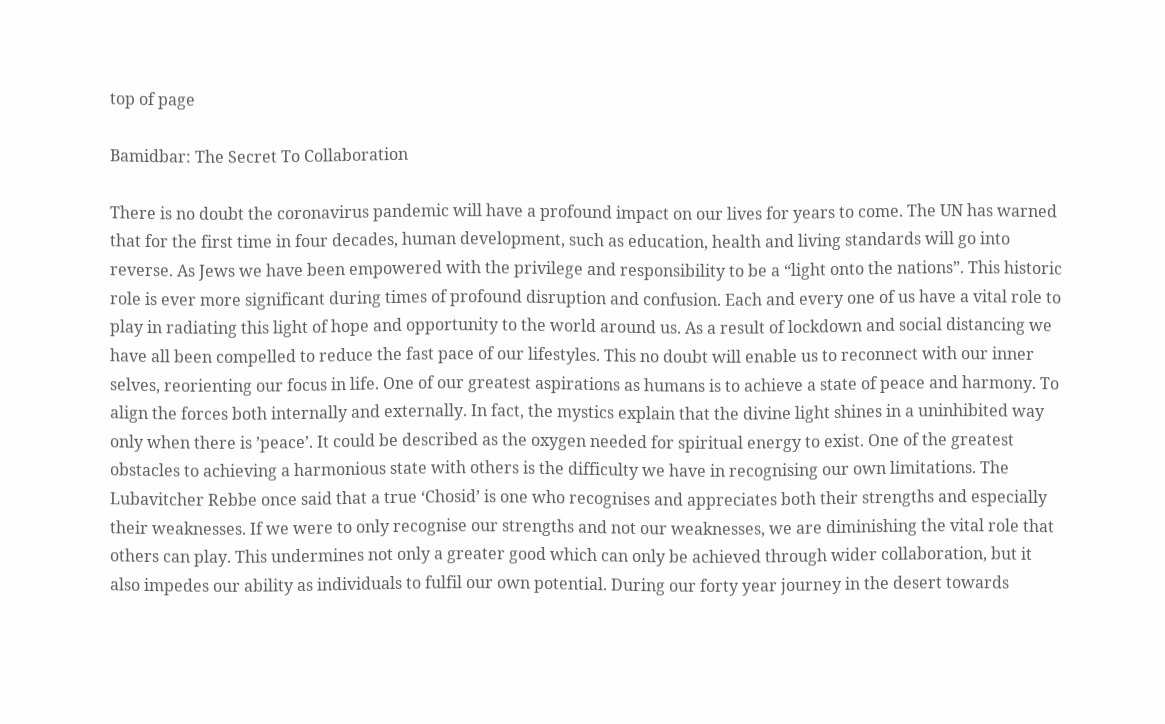top of page

Bamidbar: The Secret To Collaboration

There is no doubt the coronavirus pandemic will have a profound impact on our lives for years to come. The UN has warned that for the first time in four decades, human development, such as education, health and living standards will go into reverse. As Jews we have been empowered with the privilege and responsibility to be a “light onto the nations”. This historic role is ever more significant during times of profound disruption and confusion. Each and every one of us have a vital role to play in radiating this light of hope and opportunity to the world around us. As a result of lockdown and social distancing we have all been compelled to reduce the fast pace of our lifestyles. This no doubt will enable us to reconnect with our inner selves, reorienting our focus in life. One of our greatest aspirations as humans is to achieve a state of peace and harmony. To align the forces both internally and externally. In fact, the mystics explain that the divine light shines in a uninhibited way only when there is ’peace’. It could be described as the oxygen needed for spiritual energy to exist. One of the greatest obstacles to achieving a harmonious state with others is the difficulty we have in recognising our own limitations. The Lubavitcher Rebbe once said that a true ‘Chosid’ is one who recognises and appreciates both their strengths and especially their weaknesses. If we were to only recognise our strengths and not our weaknesses, we are diminishing the vital role that others can play. This undermines not only a greater good which can only be achieved through wider collaboration, but it also impedes our ability as individuals to fulfil our own potential. During our forty year journey in the desert towards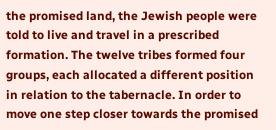the promised land, the Jewish people were told to live and travel in a prescribed formation. The twelve tribes formed four groups, each allocated a different position in relation to the tabernacle. In order to move one step closer towards the promised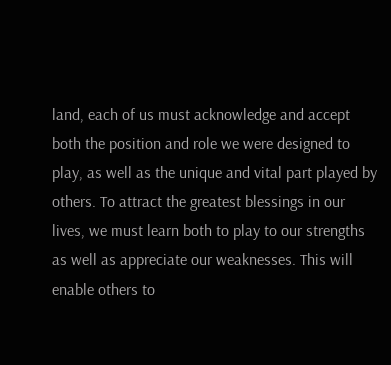land, each of us must acknowledge and accept both the position and role we were designed to play, as well as the unique and vital part played by others. To attract the greatest blessings in our lives, we must learn both to play to our strengths as well as appreciate our weaknesses. This will enable others to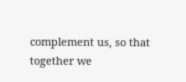complement us, so that together we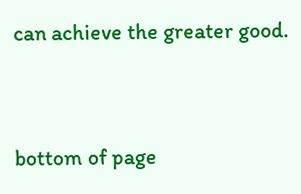can achieve the greater good.


bottom of page